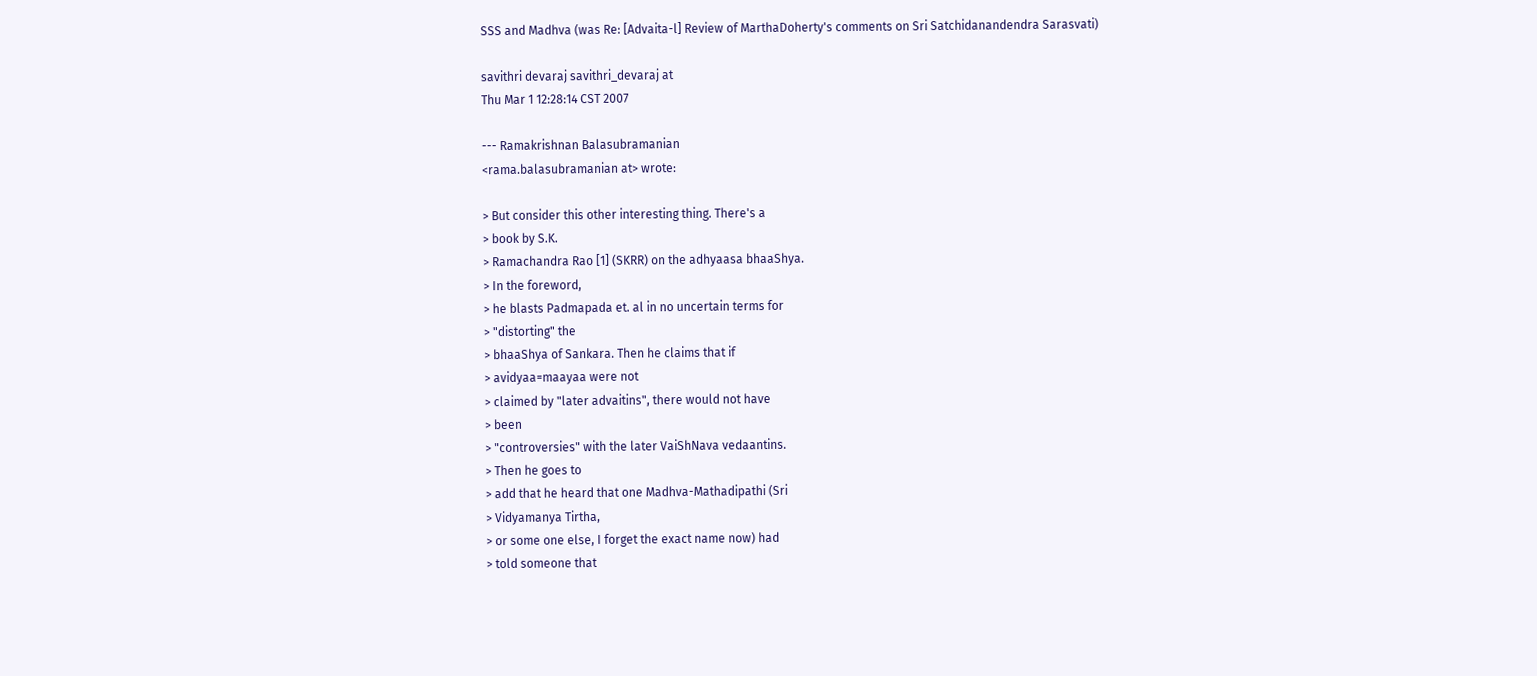SSS and Madhva (was Re: [Advaita-l] Review of MarthaDoherty's comments on Sri Satchidanandendra Sarasvati)

savithri devaraj savithri_devaraj at
Thu Mar 1 12:28:14 CST 2007

--- Ramakrishnan Balasubramanian
<rama.balasubramanian at> wrote:

> But consider this other interesting thing. There's a
> book by S.K.
> Ramachandra Rao [1] (SKRR) on the adhyaasa bhaaShya.
> In the foreword,
> he blasts Padmapada et. al in no uncertain terms for
> "distorting" the
> bhaaShya of Sankara. Then he claims that if
> avidyaa=maayaa were not
> claimed by "later advaitins", there would not have
> been
> "controversies" with the later VaiShNava vedaantins.
> Then he goes to
> add that he heard that one Madhva-Mathadipathi (Sri
> Vidyamanya Tirtha,
> or some one else, I forget the exact name now) had
> told someone that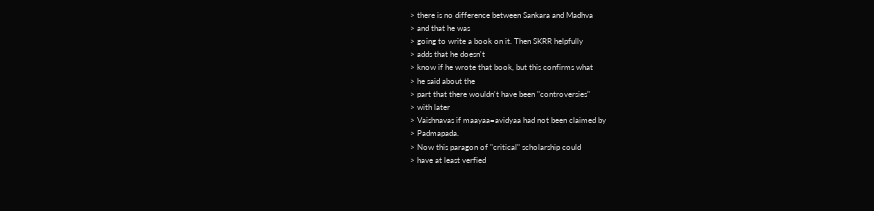> there is no difference between Sankara and Madhva
> and that he was
> going to write a book on it. Then SKRR helpfully
> adds that he doesn't
> know if he wrote that book, but this confirms what
> he said about the
> part that there wouldn't have been "controversies"
> with later
> Vaishnavas if maayaa=avidyaa had not been claimed by
> Padmapada.
> Now this paragon of "critical" scholarship could
> have at least verfied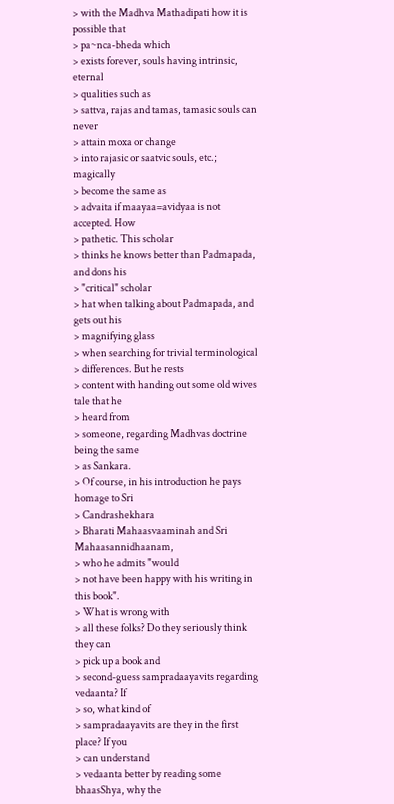> with the Madhva Mathadipati how it is possible that
> pa~nca-bheda which
> exists forever, souls having intrinsic, eternal
> qualities such as
> sattva, rajas and tamas, tamasic souls can never
> attain moxa or change
> into rajasic or saatvic souls, etc.; magically
> become the same as
> advaita if maayaa=avidyaa is not accepted. How
> pathetic. This scholar
> thinks he knows better than Padmapada, and dons his
> "critical" scholar
> hat when talking about Padmapada, and gets out his
> magnifying glass
> when searching for trivial terminological
> differences. But he rests
> content with handing out some old wives tale that he
> heard from
> someone, regarding Madhvas doctrine being the same
> as Sankara.
> Of course, in his introduction he pays homage to Sri
> Candrashekhara
> Bharati Mahaasvaaminah and Sri Mahaasannidhaanam,
> who he admits "would
> not have been happy with his writing in this book".
> What is wrong with
> all these folks? Do they seriously think they can
> pick up a book and
> second-guess sampradaayavits regarding vedaanta? If
> so, what kind of
> sampradaayavits are they in the first place? If you
> can understand
> vedaanta better by reading some bhaasShya, why the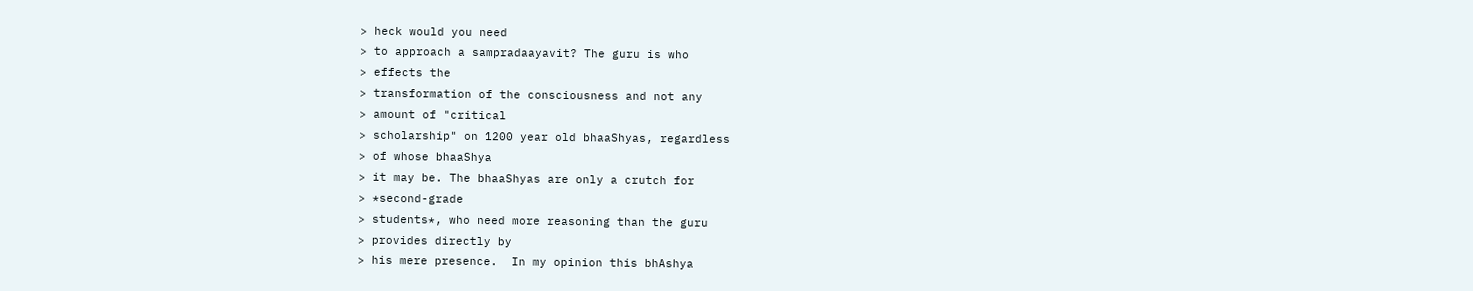> heck would you need
> to approach a sampradaayavit? The guru is who
> effects the
> transformation of the consciousness and not any
> amount of "critical
> scholarship" on 1200 year old bhaaShyas, regardless
> of whose bhaaShya
> it may be. The bhaaShyas are only a crutch for
> *second-grade
> students*, who need more reasoning than the guru
> provides directly by
> his mere presence.  In my opinion this bhAshya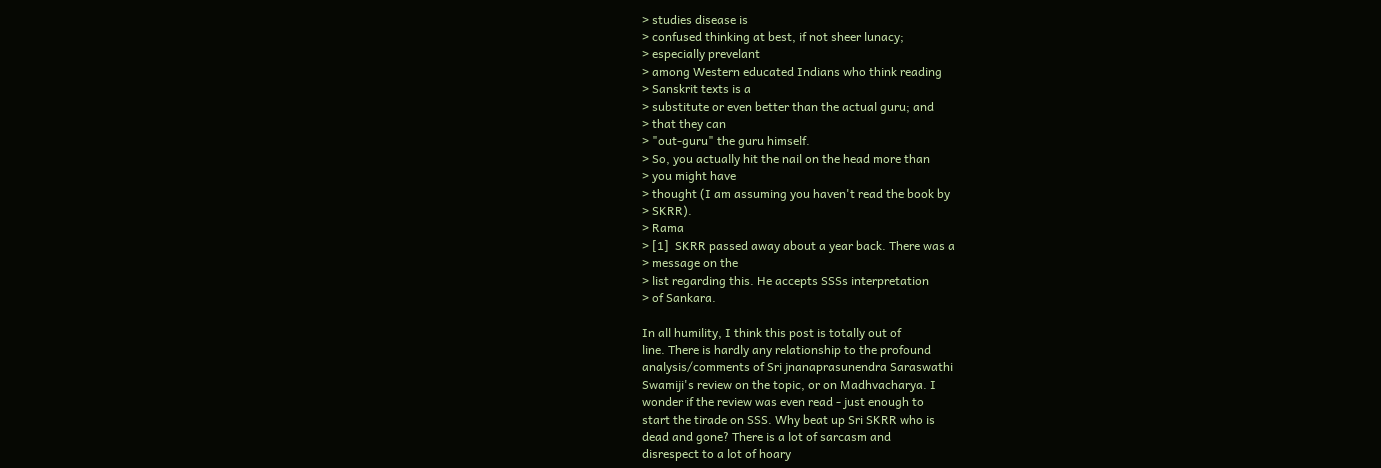> studies disease is
> confused thinking at best, if not sheer lunacy;
> especially prevelant
> among Western educated Indians who think reading
> Sanskrit texts is a
> substitute or even better than the actual guru; and
> that they can
> "out-guru" the guru himself.
> So, you actually hit the nail on the head more than
> you might have
> thought (I am assuming you haven't read the book by
> SKRR).
> Rama
> [1]  SKRR passed away about a year back. There was a
> message on the
> list regarding this. He accepts SSSs interpretation
> of Sankara.

In all humility, I think this post is totally out of
line. There is hardly any relationship to the profound
analysis/comments of Sri jnanaprasunendra Saraswathi
Swamiji's review on the topic, or on Madhvacharya. I
wonder if the review was even read - just enough to
start the tirade on SSS. Why beat up Sri SKRR who is
dead and gone? There is a lot of sarcasm and
disrespect to a lot of hoary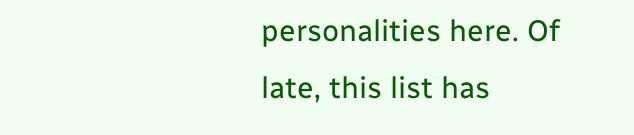personalities here. Of
late, this list has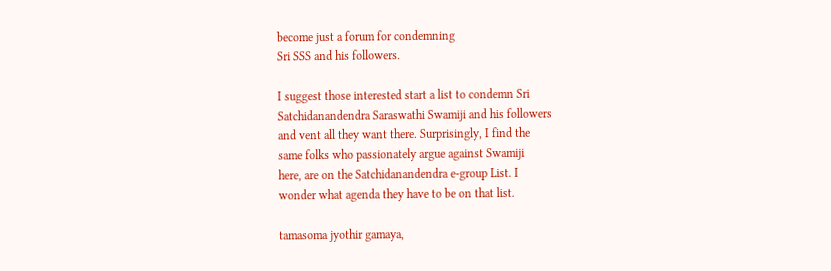become just a forum for condemning
Sri SSS and his followers.

I suggest those interested start a list to condemn Sri
Satchidanandendra Saraswathi Swamiji and his followers
and vent all they want there. Surprisingly, I find the
same folks who passionately argue against Swamiji
here, are on the Satchidanandendra e-group List. I
wonder what agenda they have to be on that list.

tamasoma jyothir gamaya,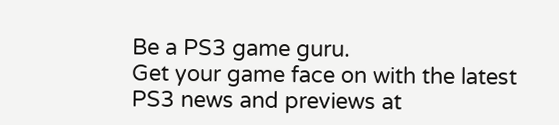Be a PS3 game guru.
Get your game face on with the latest PS3 news and previews at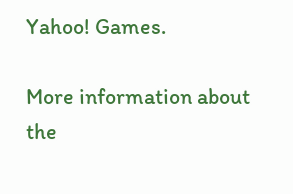Yahoo! Games.

More information about the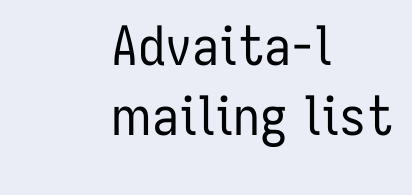Advaita-l mailing list